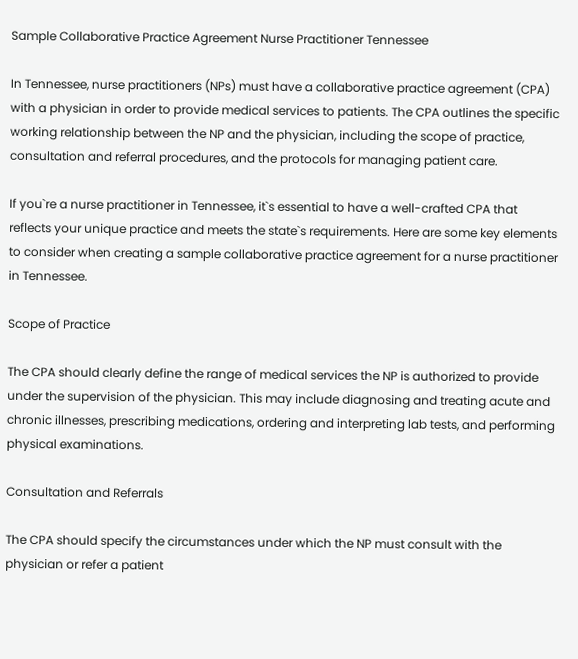Sample Collaborative Practice Agreement Nurse Practitioner Tennessee

In Tennessee, nurse practitioners (NPs) must have a collaborative practice agreement (CPA) with a physician in order to provide medical services to patients. The CPA outlines the specific working relationship between the NP and the physician, including the scope of practice, consultation and referral procedures, and the protocols for managing patient care.

If you`re a nurse practitioner in Tennessee, it`s essential to have a well-crafted CPA that reflects your unique practice and meets the state`s requirements. Here are some key elements to consider when creating a sample collaborative practice agreement for a nurse practitioner in Tennessee.

Scope of Practice

The CPA should clearly define the range of medical services the NP is authorized to provide under the supervision of the physician. This may include diagnosing and treating acute and chronic illnesses, prescribing medications, ordering and interpreting lab tests, and performing physical examinations.

Consultation and Referrals

The CPA should specify the circumstances under which the NP must consult with the physician or refer a patient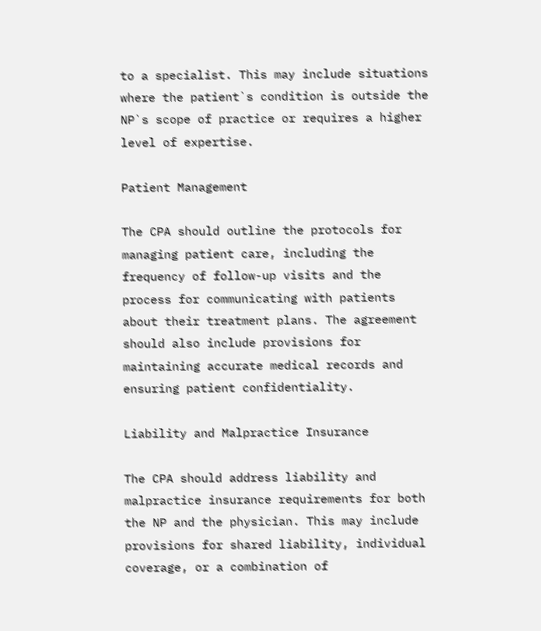to a specialist. This may include situations where the patient`s condition is outside the NP`s scope of practice or requires a higher level of expertise.

Patient Management

The CPA should outline the protocols for managing patient care, including the frequency of follow-up visits and the process for communicating with patients about their treatment plans. The agreement should also include provisions for maintaining accurate medical records and ensuring patient confidentiality.

Liability and Malpractice Insurance

The CPA should address liability and malpractice insurance requirements for both the NP and the physician. This may include provisions for shared liability, individual coverage, or a combination of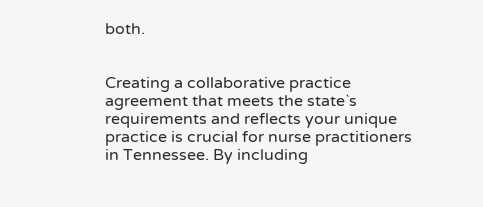both.


Creating a collaborative practice agreement that meets the state`s requirements and reflects your unique practice is crucial for nurse practitioners in Tennessee. By including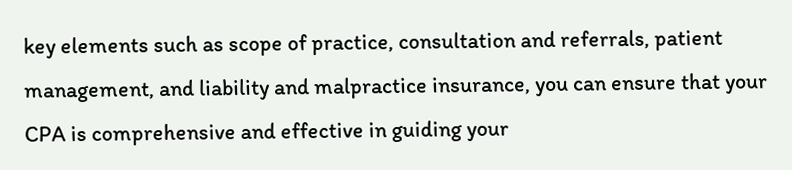key elements such as scope of practice, consultation and referrals, patient management, and liability and malpractice insurance, you can ensure that your CPA is comprehensive and effective in guiding your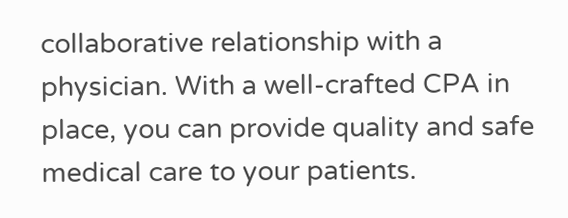collaborative relationship with a physician. With a well-crafted CPA in place, you can provide quality and safe medical care to your patients.